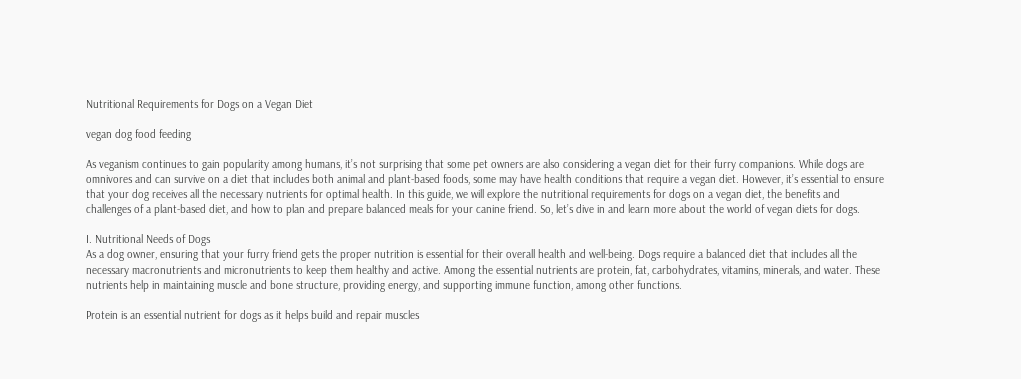Nutritional Requirements for Dogs on a Vegan Diet

vegan dog food feeding

As veganism continues to gain popularity among humans, it’s not surprising that some pet owners are also considering a vegan diet for their furry companions. While dogs are omnivores and can survive on a diet that includes both animal and plant-based foods, some may have health conditions that require a vegan diet. However, it’s essential to ensure that your dog receives all the necessary nutrients for optimal health. In this guide, we will explore the nutritional requirements for dogs on a vegan diet, the benefits and challenges of a plant-based diet, and how to plan and prepare balanced meals for your canine friend. So, let’s dive in and learn more about the world of vegan diets for dogs.

I. Nutritional Needs of Dogs
As a dog owner, ensuring that your furry friend gets the proper nutrition is essential for their overall health and well-being. Dogs require a balanced diet that includes all the necessary macronutrients and micronutrients to keep them healthy and active. Among the essential nutrients are protein, fat, carbohydrates, vitamins, minerals, and water. These nutrients help in maintaining muscle and bone structure, providing energy, and supporting immune function, among other functions.

Protein is an essential nutrient for dogs as it helps build and repair muscles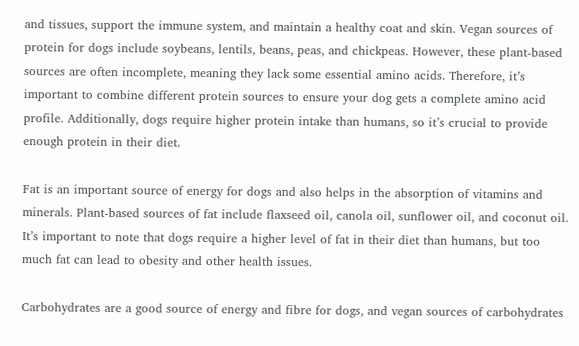and tissues, support the immune system, and maintain a healthy coat and skin. Vegan sources of protein for dogs include soybeans, lentils, beans, peas, and chickpeas. However, these plant-based sources are often incomplete, meaning they lack some essential amino acids. Therefore, it’s important to combine different protein sources to ensure your dog gets a complete amino acid profile. Additionally, dogs require higher protein intake than humans, so it’s crucial to provide enough protein in their diet.

Fat is an important source of energy for dogs and also helps in the absorption of vitamins and minerals. Plant-based sources of fat include flaxseed oil, canola oil, sunflower oil, and coconut oil. It’s important to note that dogs require a higher level of fat in their diet than humans, but too much fat can lead to obesity and other health issues.

Carbohydrates are a good source of energy and fibre for dogs, and vegan sources of carbohydrates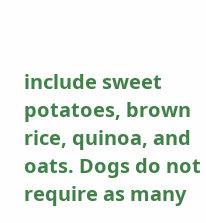include sweet potatoes, brown rice, quinoa, and oats. Dogs do not require as many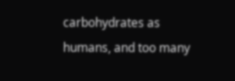carbohydrates as humans, and too many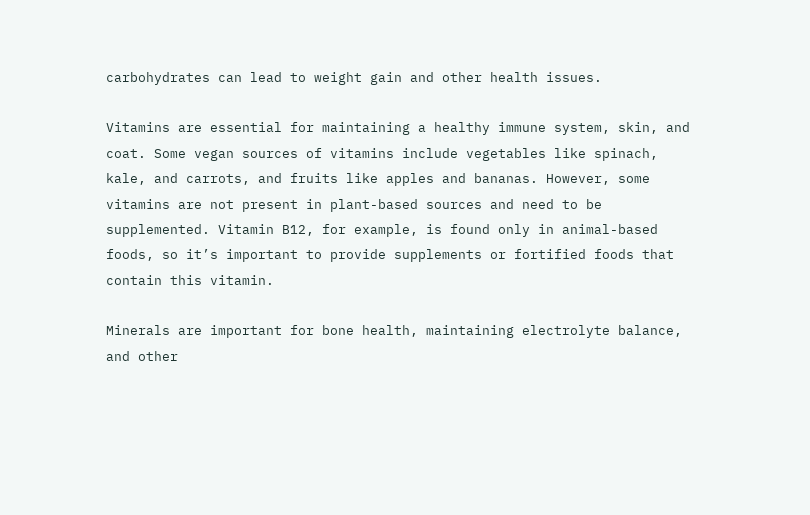carbohydrates can lead to weight gain and other health issues.

Vitamins are essential for maintaining a healthy immune system, skin, and coat. Some vegan sources of vitamins include vegetables like spinach, kale, and carrots, and fruits like apples and bananas. However, some vitamins are not present in plant-based sources and need to be supplemented. Vitamin B12, for example, is found only in animal-based foods, so it’s important to provide supplements or fortified foods that contain this vitamin.

Minerals are important for bone health, maintaining electrolyte balance, and other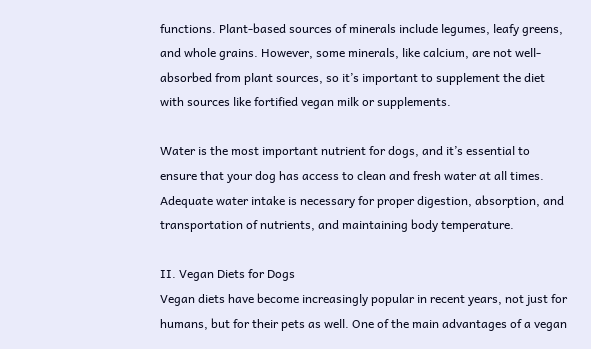functions. Plant-based sources of minerals include legumes, leafy greens, and whole grains. However, some minerals, like calcium, are not well-absorbed from plant sources, so it’s important to supplement the diet with sources like fortified vegan milk or supplements.

Water is the most important nutrient for dogs, and it’s essential to ensure that your dog has access to clean and fresh water at all times. Adequate water intake is necessary for proper digestion, absorption, and transportation of nutrients, and maintaining body temperature.

II. Vegan Diets for Dogs
Vegan diets have become increasingly popular in recent years, not just for humans, but for their pets as well. One of the main advantages of a vegan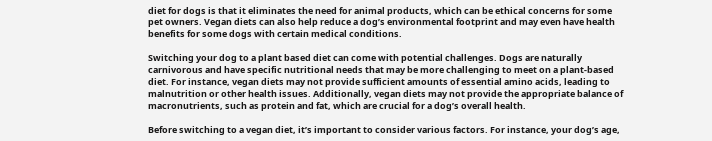diet for dogs is that it eliminates the need for animal products, which can be ethical concerns for some pet owners. Vegan diets can also help reduce a dog’s environmental footprint and may even have health benefits for some dogs with certain medical conditions.

Switching your dog to a plant based diet can come with potential challenges. Dogs are naturally carnivorous and have specific nutritional needs that may be more challenging to meet on a plant-based diet. For instance, vegan diets may not provide sufficient amounts of essential amino acids, leading to malnutrition or other health issues. Additionally, vegan diets may not provide the appropriate balance of macronutrients, such as protein and fat, which are crucial for a dog’s overall health.

Before switching to a vegan diet, it’s important to consider various factors. For instance, your dog’s age,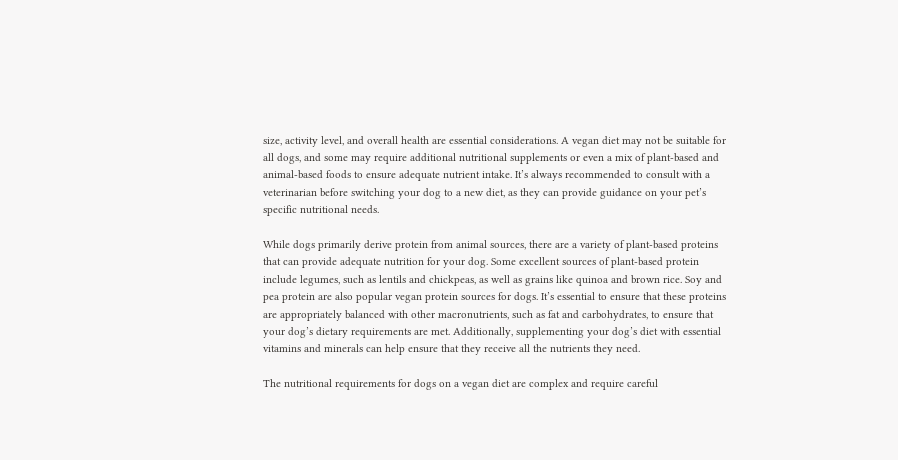size, activity level, and overall health are essential considerations. A vegan diet may not be suitable for all dogs, and some may require additional nutritional supplements or even a mix of plant-based and animal-based foods to ensure adequate nutrient intake. It’s always recommended to consult with a veterinarian before switching your dog to a new diet, as they can provide guidance on your pet’s specific nutritional needs.

While dogs primarily derive protein from animal sources, there are a variety of plant-based proteins that can provide adequate nutrition for your dog. Some excellent sources of plant-based protein include legumes, such as lentils and chickpeas, as well as grains like quinoa and brown rice. Soy and pea protein are also popular vegan protein sources for dogs. It’s essential to ensure that these proteins are appropriately balanced with other macronutrients, such as fat and carbohydrates, to ensure that your dog’s dietary requirements are met. Additionally, supplementing your dog’s diet with essential vitamins and minerals can help ensure that they receive all the nutrients they need.

The nutritional requirements for dogs on a vegan diet are complex and require careful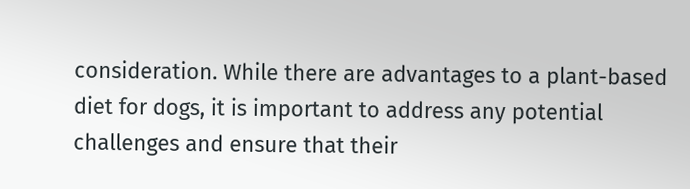consideration. While there are advantages to a plant-based diet for dogs, it is important to address any potential challenges and ensure that their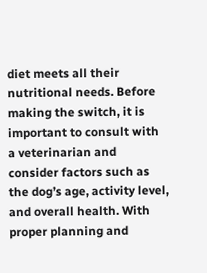diet meets all their nutritional needs. Before making the switch, it is important to consult with a veterinarian and consider factors such as the dog’s age, activity level, and overall health. With proper planning and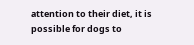attention to their diet, it is possible for dogs to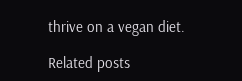thrive on a vegan diet.

Related posts